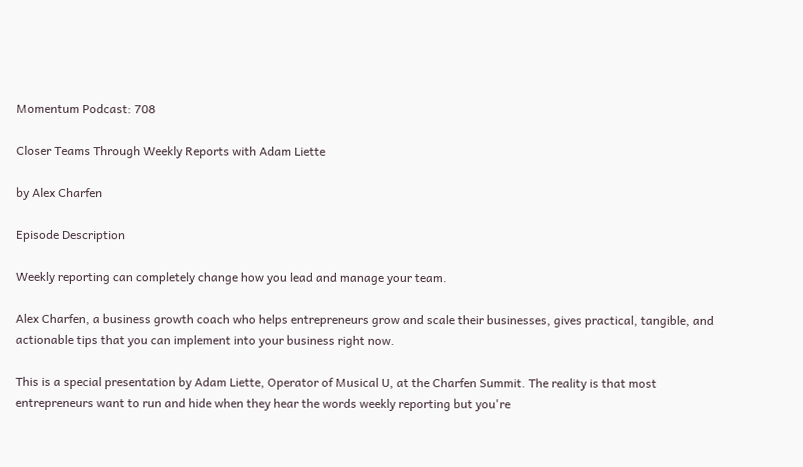Momentum Podcast: 708

Closer Teams Through Weekly Reports with Adam Liette

by Alex Charfen

Episode Description

Weekly reporting can completely change how you lead and manage your team.

Alex Charfen, a business growth coach who helps entrepreneurs grow and scale their businesses, gives practical, tangible, and actionable tips that you can implement into your business right now.

This is a special presentation by Adam Liette, Operator of Musical U, at the Charfen Summit. The reality is that most entrepreneurs want to run and hide when they hear the words weekly reporting but you're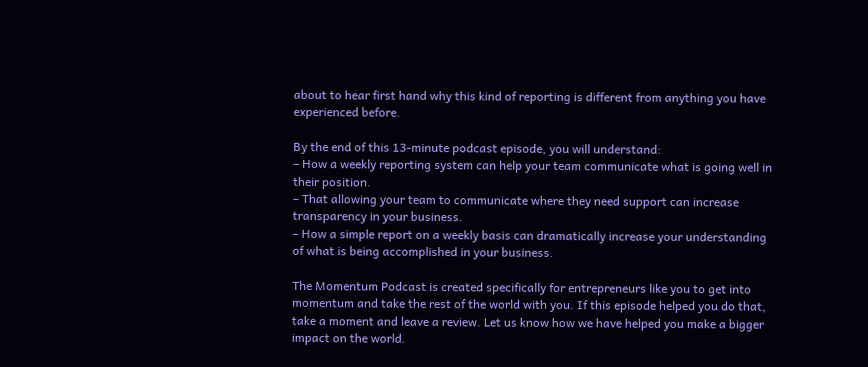about to hear first hand why this kind of reporting is different from anything you have experienced before.

By the end of this 13-minute podcast episode, you will understand:
– How a weekly reporting system can help your team communicate what is going well in their position.
– That allowing your team to communicate where they need support can increase transparency in your business.
– How a simple report on a weekly basis can dramatically increase your understanding of what is being accomplished in your business.

The Momentum Podcast is created specifically for entrepreneurs like you to get into momentum and take the rest of the world with you. If this episode helped you do that, take a moment and leave a review. Let us know how we have helped you make a bigger impact on the world.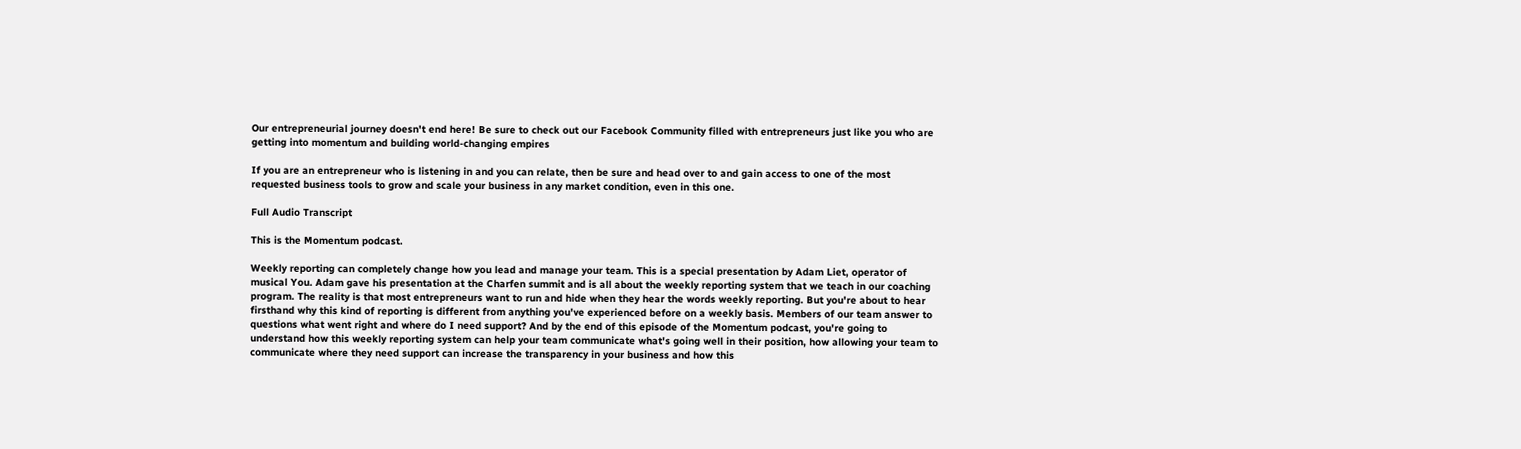Our entrepreneurial journey doesn't end here! Be sure to check out our Facebook Community filled with entrepreneurs just like you who are getting into momentum and building world-changing empires

If you are an entrepreneur who is listening in and you can relate, then be sure and head over to and gain access to one of the most requested business tools to grow and scale your business in any market condition, even in this one.

Full Audio Transcript

This is the Momentum podcast.

Weekly reporting can completely change how you lead and manage your team. This is a special presentation by Adam Liet, operator of musical You. Adam gave his presentation at the Charfen summit and is all about the weekly reporting system that we teach in our coaching program. The reality is that most entrepreneurs want to run and hide when they hear the words weekly reporting. But you're about to hear firsthand why this kind of reporting is different from anything you've experienced before on a weekly basis. Members of our team answer to questions what went right and where do I need support? And by the end of this episode of the Momentum podcast, you're going to understand how this weekly reporting system can help your team communicate what's going well in their position, how allowing your team to communicate where they need support can increase the transparency in your business and how this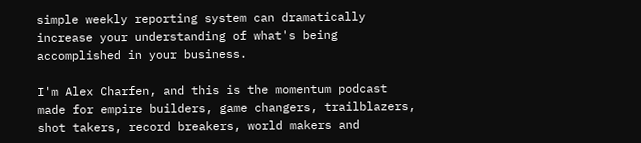simple weekly reporting system can dramatically increase your understanding of what's being accomplished in your business.

I'm Alex Charfen, and this is the momentum podcast made for empire builders, game changers, trailblazers, shot takers, record breakers, world makers and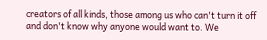creators of all kinds, those among us who can't turn it off and don't know why anyone would want to. We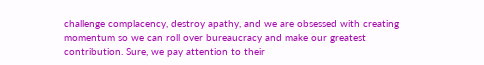challenge complacency, destroy apathy, and we are obsessed with creating momentum so we can roll over bureaucracy and make our greatest contribution. Sure, we pay attention to their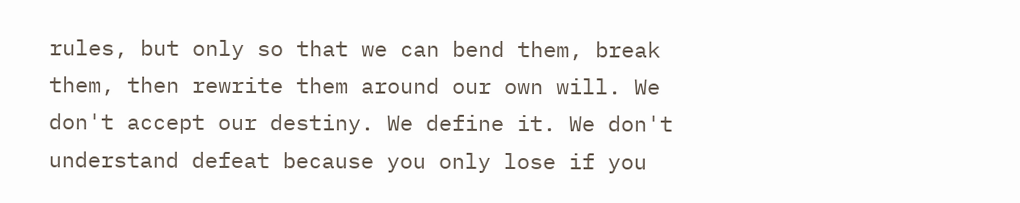rules, but only so that we can bend them, break them, then rewrite them around our own will. We don't accept our destiny. We define it. We don't understand defeat because you only lose if you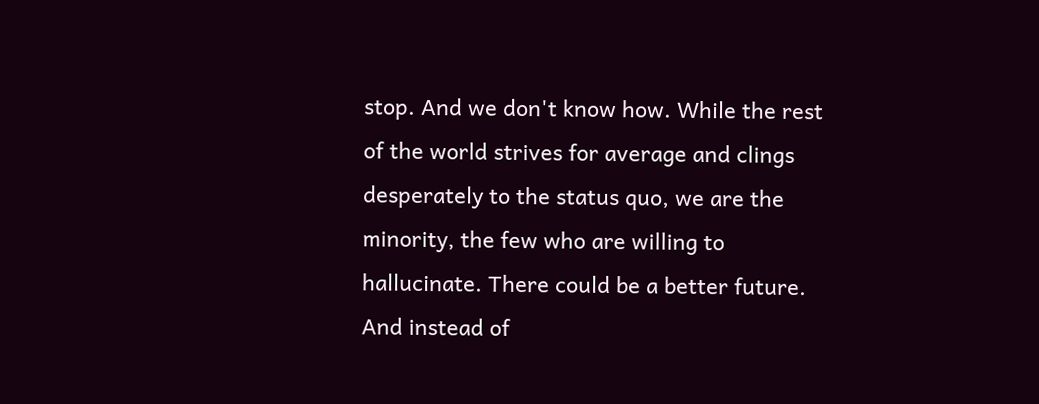stop. And we don't know how. While the rest of the world strives for average and clings desperately to the status quo, we are the minority, the few who are willing to hallucinate. There could be a better future. And instead of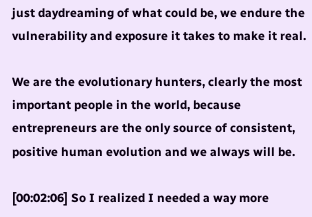just daydreaming of what could be, we endure the vulnerability and exposure it takes to make it real.

We are the evolutionary hunters, clearly the most important people in the world, because entrepreneurs are the only source of consistent, positive human evolution and we always will be.

[00:02:06] So I realized I needed a way more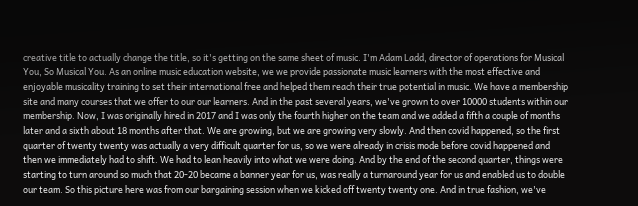creative title to actually change the title, so it's getting on the same sheet of music. I'm Adam Ladd, director of operations for Musical You, So Musical You. As an online music education website, we we provide passionate music learners with the most effective and enjoyable musicality training to set their international free and helped them reach their true potential in music. We have a membership site and many courses that we offer to our our learners. And in the past several years, we've grown to over 10000 students within our membership. Now, I was originally hired in 2017 and I was only the fourth higher on the team and we added a fifth a couple of months later and a sixth about 18 months after that. We are growing, but we are growing very slowly. And then covid happened, so the first quarter of twenty twenty was actually a very difficult quarter for us, so we were already in crisis mode before covid happened and then we immediately had to shift. We had to lean heavily into what we were doing. And by the end of the second quarter, things were starting to turn around so much that 20-20 became a banner year for us, was really a turnaround year for us and enabled us to double our team. So this picture here was from our bargaining session when we kicked off twenty twenty one. And in true fashion, we've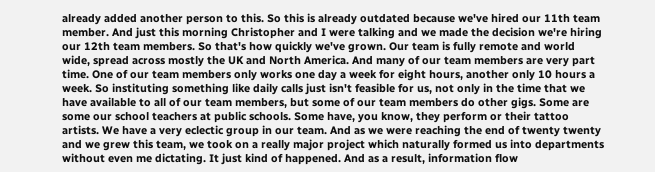already added another person to this. So this is already outdated because we've hired our 11th team member. And just this morning Christopher and I were talking and we made the decision we're hiring our 12th team members. So that's how quickly we've grown. Our team is fully remote and world wide, spread across mostly the UK and North America. And many of our team members are very part time. One of our team members only works one day a week for eight hours, another only 10 hours a week. So instituting something like daily calls just isn't feasible for us, not only in the time that we have available to all of our team members, but some of our team members do other gigs. Some are some our school teachers at public schools. Some have, you know, they perform or their tattoo artists. We have a very eclectic group in our team. And as we were reaching the end of twenty twenty and we grew this team, we took on a really major project which naturally formed us into departments without even me dictating. It just kind of happened. And as a result, information flow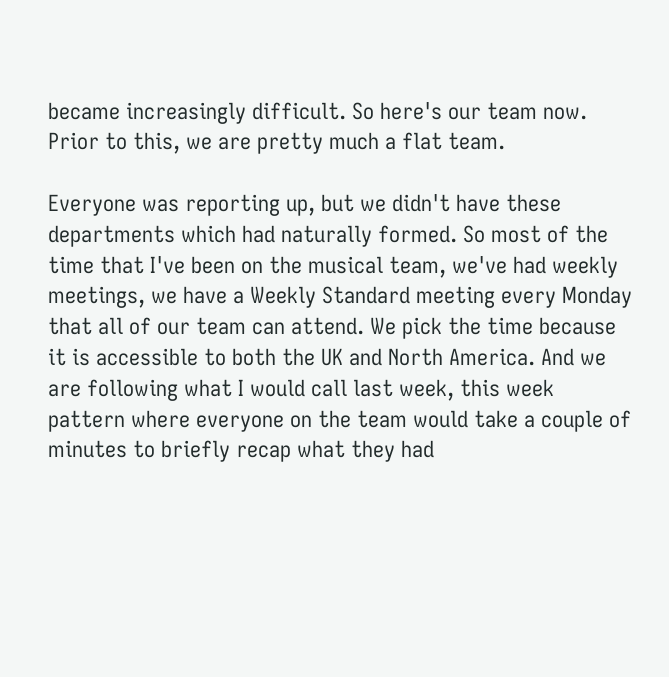became increasingly difficult. So here's our team now. Prior to this, we are pretty much a flat team.

Everyone was reporting up, but we didn't have these departments which had naturally formed. So most of the time that I've been on the musical team, we've had weekly meetings, we have a Weekly Standard meeting every Monday that all of our team can attend. We pick the time because it is accessible to both the UK and North America. And we are following what I would call last week, this week pattern where everyone on the team would take a couple of minutes to briefly recap what they had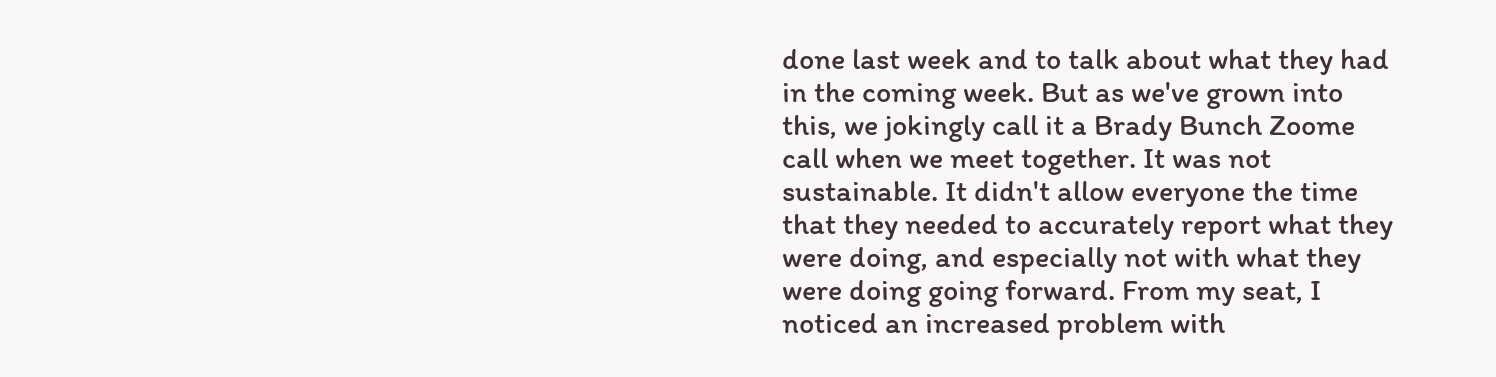done last week and to talk about what they had in the coming week. But as we've grown into this, we jokingly call it a Brady Bunch Zoome call when we meet together. It was not sustainable. It didn't allow everyone the time that they needed to accurately report what they were doing, and especially not with what they were doing going forward. From my seat, I noticed an increased problem with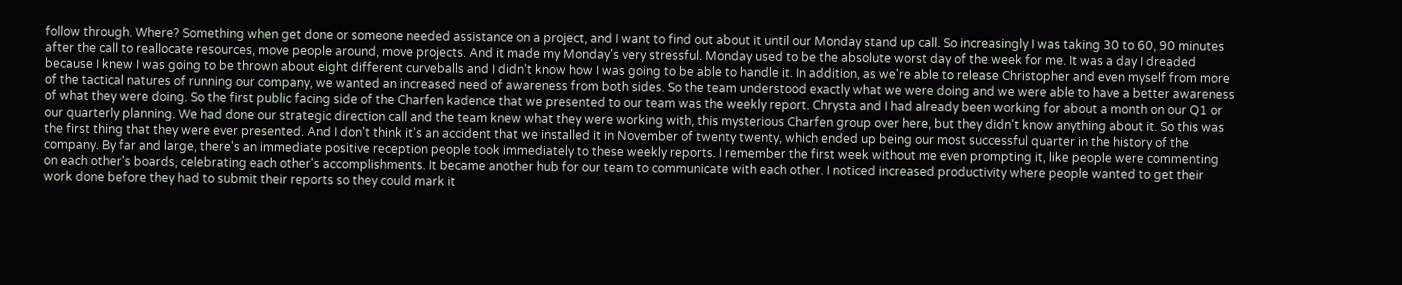follow through. Where? Something when get done or someone needed assistance on a project, and I want to find out about it until our Monday stand up call. So increasingly I was taking 30 to 60, 90 minutes after the call to reallocate resources, move people around, move projects. And it made my Monday's very stressful. Monday used to be the absolute worst day of the week for me. It was a day I dreaded because I knew I was going to be thrown about eight different curveballs and I didn't know how I was going to be able to handle it. In addition, as we're able to release Christopher and even myself from more of the tactical natures of running our company, we wanted an increased need of awareness from both sides. So the team understood exactly what we were doing and we were able to have a better awareness of what they were doing. So the first public facing side of the Charfen kadence that we presented to our team was the weekly report. Chrysta and I had already been working for about a month on our Q1 or our quarterly planning. We had done our strategic direction call and the team knew what they were working with, this mysterious Charfen group over here, but they didn't know anything about it. So this was the first thing that they were ever presented. And I don't think it's an accident that we installed it in November of twenty twenty, which ended up being our most successful quarter in the history of the company. By far and large, there's an immediate positive reception people took immediately to these weekly reports. I remember the first week without me even prompting it, like people were commenting on each other's boards, celebrating each other's accomplishments. It became another hub for our team to communicate with each other. I noticed increased productivity where people wanted to get their work done before they had to submit their reports so they could mark it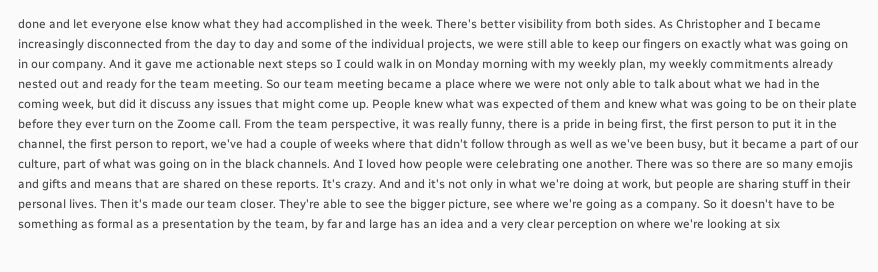done and let everyone else know what they had accomplished in the week. There's better visibility from both sides. As Christopher and I became increasingly disconnected from the day to day and some of the individual projects, we were still able to keep our fingers on exactly what was going on in our company. And it gave me actionable next steps so I could walk in on Monday morning with my weekly plan, my weekly commitments already nested out and ready for the team meeting. So our team meeting became a place where we were not only able to talk about what we had in the coming week, but did it discuss any issues that might come up. People knew what was expected of them and knew what was going to be on their plate before they ever turn on the Zoome call. From the team perspective, it was really funny, there is a pride in being first, the first person to put it in the channel, the first person to report, we've had a couple of weeks where that didn't follow through as well as we've been busy, but it became a part of our culture, part of what was going on in the black channels. And I loved how people were celebrating one another. There was so there are so many emojis and gifts and means that are shared on these reports. It's crazy. And and it's not only in what we're doing at work, but people are sharing stuff in their personal lives. Then it's made our team closer. They're able to see the bigger picture, see where we're going as a company. So it doesn't have to be something as formal as a presentation by the team, by far and large has an idea and a very clear perception on where we're looking at six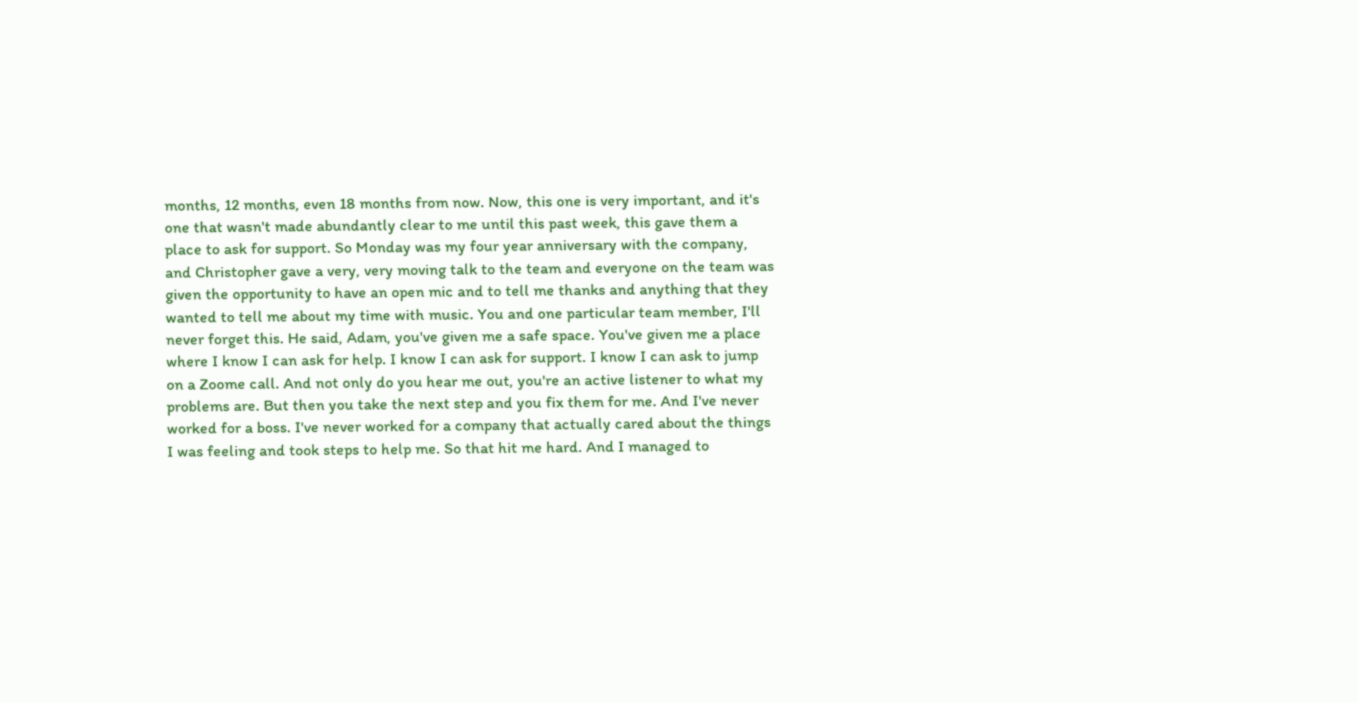months, 12 months, even 18 months from now. Now, this one is very important, and it's one that wasn't made abundantly clear to me until this past week, this gave them a place to ask for support. So Monday was my four year anniversary with the company, and Christopher gave a very, very moving talk to the team and everyone on the team was given the opportunity to have an open mic and to tell me thanks and anything that they wanted to tell me about my time with music. You and one particular team member, I'll never forget this. He said, Adam, you've given me a safe space. You've given me a place where I know I can ask for help. I know I can ask for support. I know I can ask to jump on a Zoome call. And not only do you hear me out, you're an active listener to what my problems are. But then you take the next step and you fix them for me. And I've never worked for a boss. I've never worked for a company that actually cared about the things I was feeling and took steps to help me. So that hit me hard. And I managed to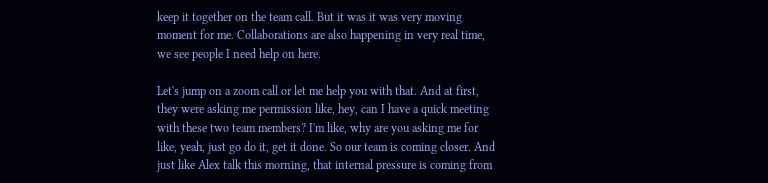keep it together on the team call. But it was it was very moving moment for me. Collaborations are also happening in very real time, we see people I need help on here.

Let's jump on a zoom call or let me help you with that. And at first, they were asking me permission like, hey, can I have a quick meeting with these two team members? I'm like, why are you asking me for like, yeah, just go do it, get it done. So our team is coming closer. And just like Alex talk this morning, that internal pressure is coming from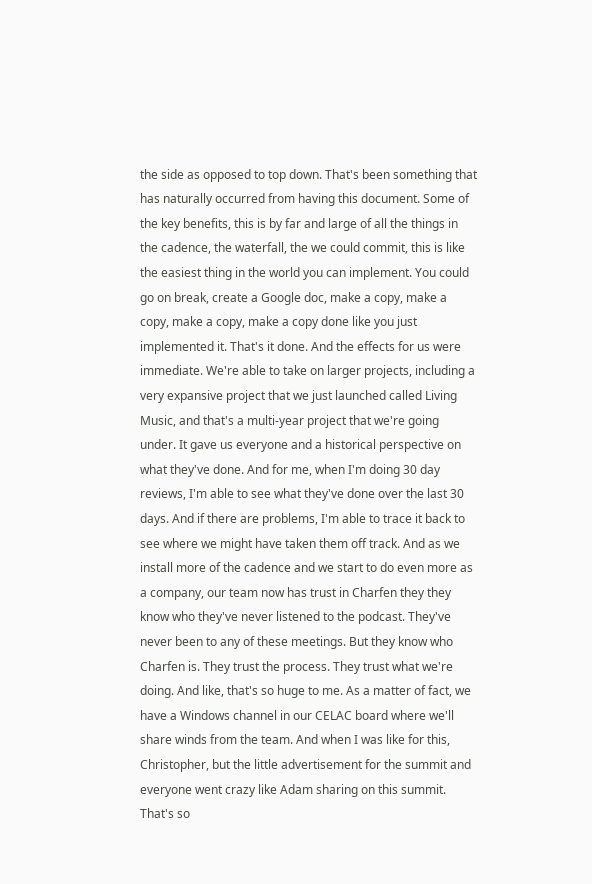the side as opposed to top down. That's been something that has naturally occurred from having this document. Some of the key benefits, this is by far and large of all the things in the cadence, the waterfall, the we could commit, this is like the easiest thing in the world you can implement. You could go on break, create a Google doc, make a copy, make a copy, make a copy, make a copy done like you just implemented it. That's it done. And the effects for us were immediate. We're able to take on larger projects, including a very expansive project that we just launched called Living Music, and that's a multi-year project that we're going under. It gave us everyone and a historical perspective on what they've done. And for me, when I'm doing 30 day reviews, I'm able to see what they've done over the last 30 days. And if there are problems, I'm able to trace it back to see where we might have taken them off track. And as we install more of the cadence and we start to do even more as a company, our team now has trust in Charfen they they know who they've never listened to the podcast. They've never been to any of these meetings. But they know who Charfen is. They trust the process. They trust what we're doing. And like, that's so huge to me. As a matter of fact, we have a Windows channel in our CELAC board where we'll share winds from the team. And when I was like for this, Christopher, but the little advertisement for the summit and everyone went crazy like Adam sharing on this summit. That's so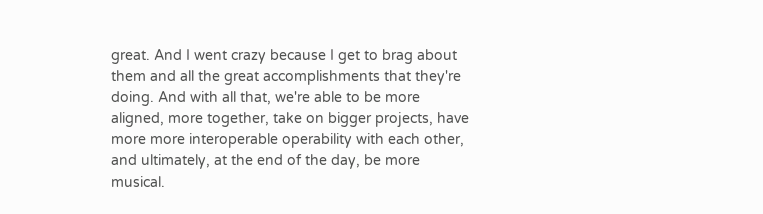great. And I went crazy because I get to brag about them and all the great accomplishments that they're doing. And with all that, we're able to be more aligned, more together, take on bigger projects, have more more interoperable operability with each other, and ultimately, at the end of the day, be more musical.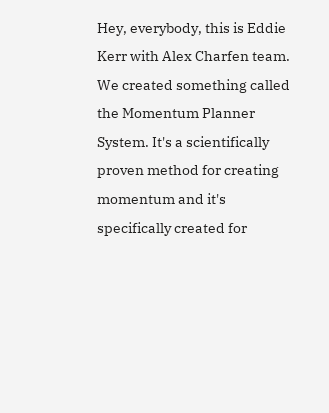Hey, everybody, this is Eddie Kerr with Alex Charfen team. We created something called the Momentum Planner System. It's a scientifically proven method for creating momentum and it's specifically created for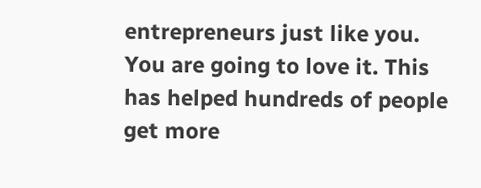entrepreneurs just like you. You are going to love it. This has helped hundreds of people get more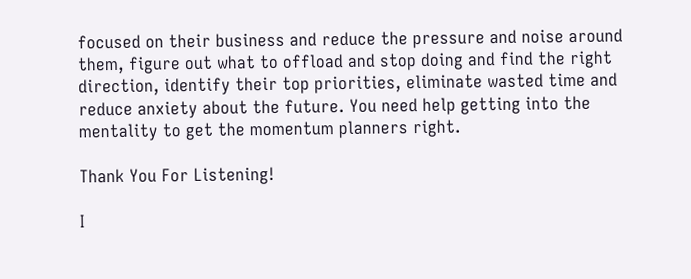focused on their business and reduce the pressure and noise around them, figure out what to offload and stop doing and find the right direction, identify their top priorities, eliminate wasted time and reduce anxiety about the future. You need help getting into the mentality to get the momentum planners right.

Thank You For Listening!

I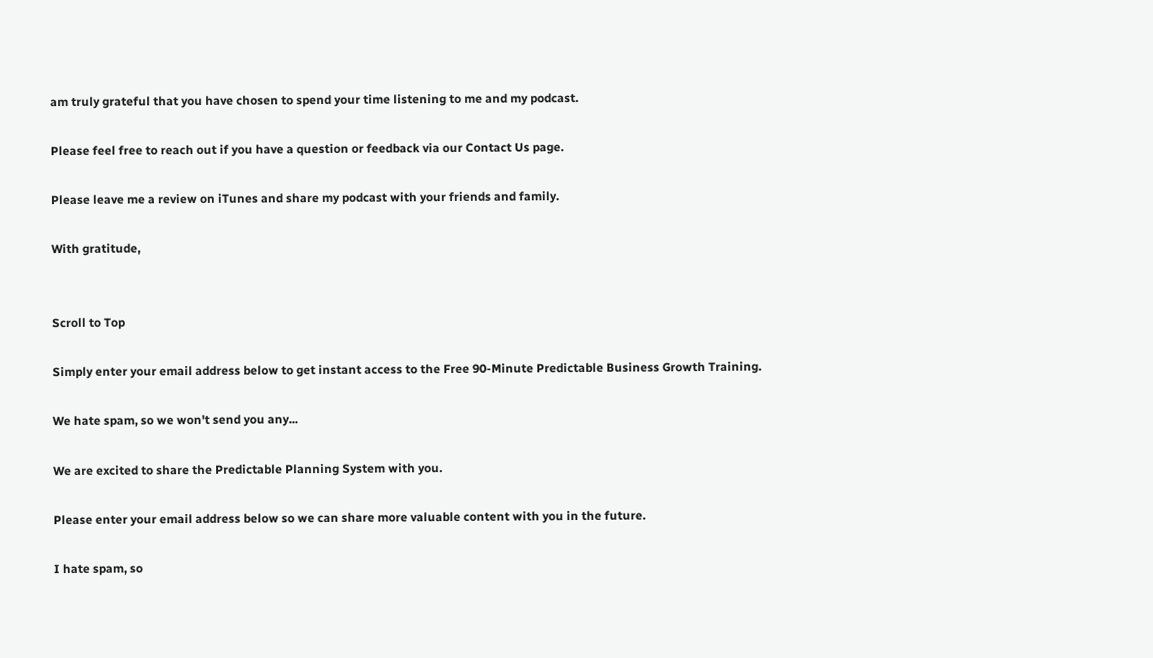am truly grateful that you have chosen to spend your time listening to me and my podcast.

Please feel free to reach out if you have a question or feedback via our Contact Us page.

Please leave me a review on iTunes and share my podcast with your friends and family.

With gratitude,


Scroll to Top

Simply enter your email address below to get instant access to the Free 90-Minute Predictable Business Growth Training.

We hate spam, so we won't send you any...

We are excited to share the Predictable Planning System with you.

Please enter your email address below so we can share more valuable content with you in the future.

I hate spam, so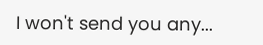I won't send you any...